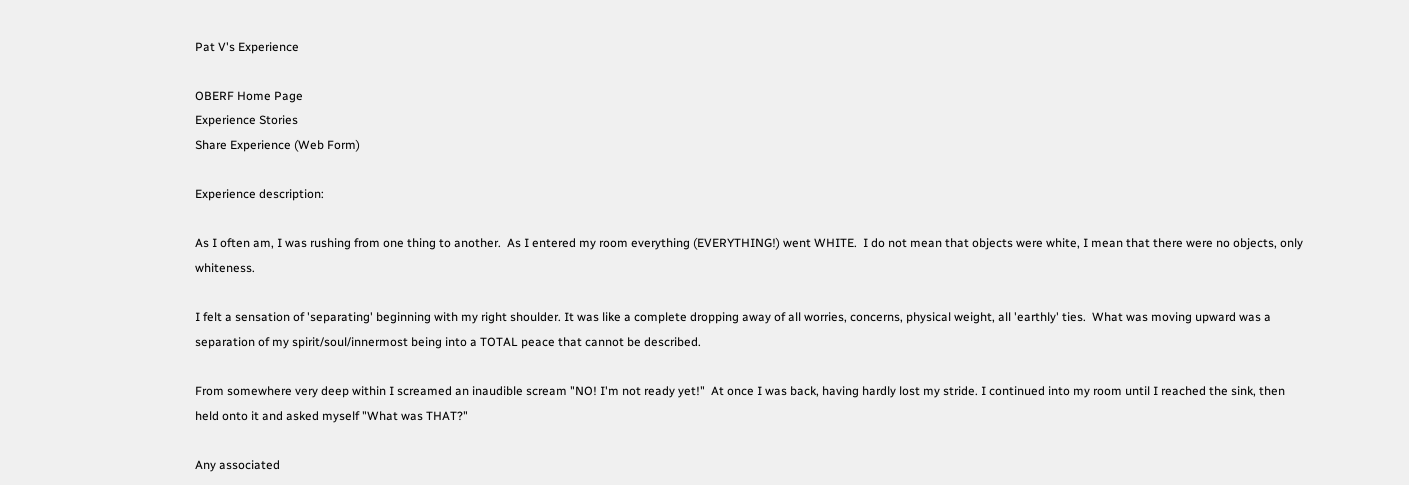Pat V's Experience

OBERF Home Page
Experience Stories
Share Experience (Web Form)

Experience description:

As I often am, I was rushing from one thing to another.  As I entered my room everything (EVERYTHING!) went WHITE.  I do not mean that objects were white, I mean that there were no objects, only whiteness.

I felt a sensation of 'separating' beginning with my right shoulder. It was like a complete dropping away of all worries, concerns, physical weight, all 'earthly' ties.  What was moving upward was a separation of my spirit/soul/innermost being into a TOTAL peace that cannot be described.

From somewhere very deep within I screamed an inaudible scream "NO! I'm not ready yet!"  At once I was back, having hardly lost my stride. I continued into my room until I reached the sink, then held onto it and asked myself "What was THAT?"

Any associated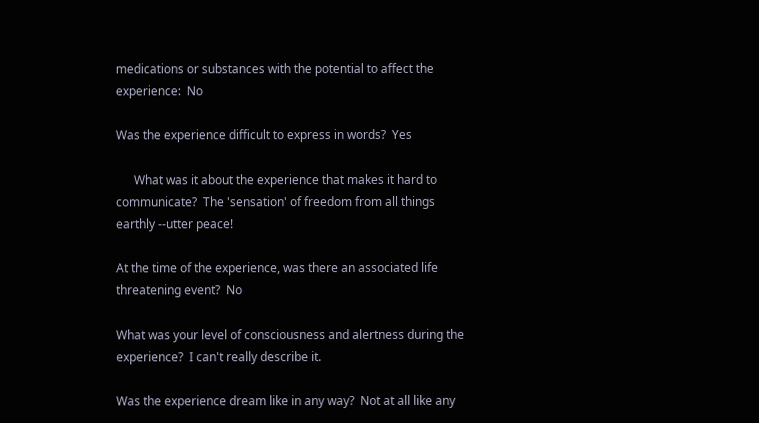medications or substances with the potential to affect the experience:  No

Was the experience difficult to express in words?  Yes

      What was it about the experience that makes it hard to communicate?  The 'sensation' of freedom from all things earthly --utter peace!

At the time of the experience, was there an associated life threatening event?  No

What was your level of consciousness and alertness during the experience?  I can't really describe it.

Was the experience dream like in any way?  Not at all like any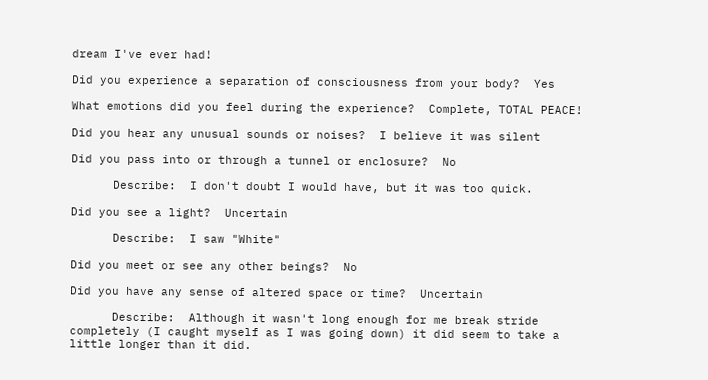dream I've ever had!

Did you experience a separation of consciousness from your body?  Yes

What emotions did you feel during the experience?  Complete, TOTAL PEACE!

Did you hear any unusual sounds or noises?  I believe it was silent

Did you pass into or through a tunnel or enclosure?  No

      Describe:  I don't doubt I would have, but it was too quick.

Did you see a light?  Uncertain

      Describe:  I saw "White"

Did you meet or see any other beings?  No

Did you have any sense of altered space or time?  Uncertain

      Describe:  Although it wasn't long enough for me break stride completely (I caught myself as I was going down) it did seem to take a little longer than it did.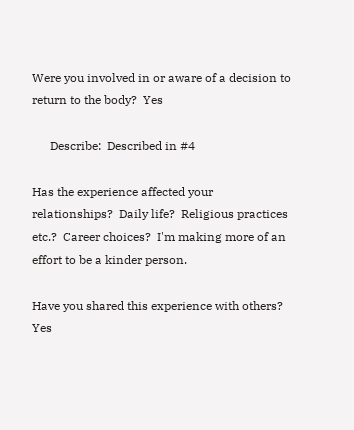Were you involved in or aware of a decision to return to the body?  Yes

      Describe:  Described in #4

Has the experience affected your relationships?  Daily life?  Religious practices etc.?  Career choices?  I'm making more of an effort to be a kinder person.

Have you shared this experience with others?  Yes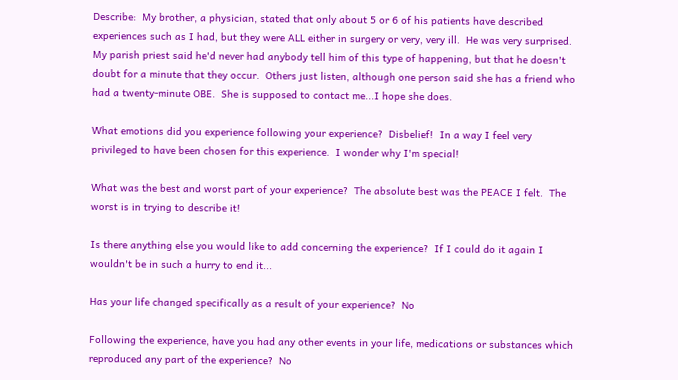Describe:  My brother, a physician, stated that only about 5 or 6 of his patients have described experiences such as I had, but they were ALL either in surgery or very, very ill.  He was very surprised.  My parish priest said he'd never had anybody tell him of this type of happening, but that he doesn't doubt for a minute that they occur.  Others just listen, although one person said she has a friend who had a twenty-minute OBE.  She is supposed to contact me...I hope she does.

What emotions did you experience following your experience?  Disbelief!  In a way I feel very privileged to have been chosen for this experience.  I wonder why I'm special!

What was the best and worst part of your experience?  The absolute best was the PEACE I felt.  The worst is in trying to describe it!

Is there anything else you would like to add concerning the experience?  If I could do it again I wouldn't be in such a hurry to end it...

Has your life changed specifically as a result of your experience?  No

Following the experience, have you had any other events in your life, medications or substances which reproduced any part of the experience?  No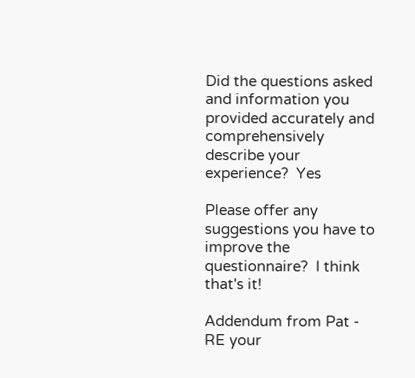Did the questions asked and information you provided accurately and comprehensively describe your experience?  Yes

Please offer any suggestions you have to improve the questionnaire?  I think that's it!

Addendum from Pat - RE your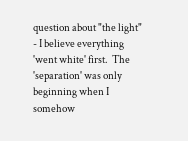question about "the light" - I believe everything 'went white' first.  The 'separation' was only beginning when I somehow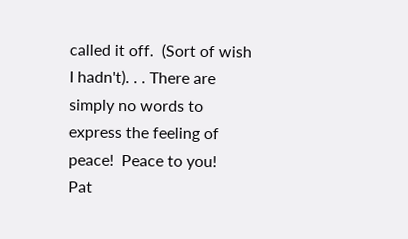called it off.  (Sort of wish I hadn't). . . There are simply no words to express the feeling of peace!  Peace to you!        Pat